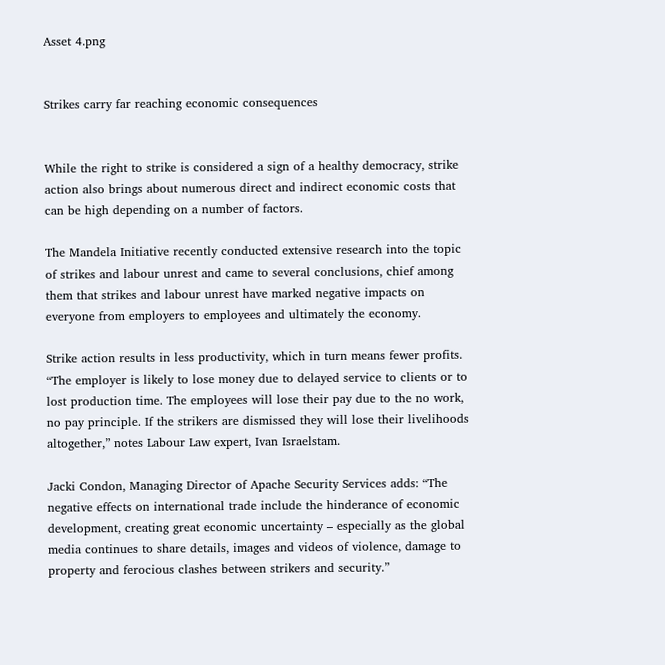Asset 4.png


Strikes carry far reaching economic consequences


While the right to strike is considered a sign of a healthy democracy, strike action also brings about numerous direct and indirect economic costs that can be high depending on a number of factors.

The Mandela Initiative recently conducted extensive research into the topic of strikes and labour unrest and came to several conclusions, chief among them that strikes and labour unrest have marked negative impacts on everyone from employers to employees and ultimately the economy.

Strike action results in less productivity, which in turn means fewer profits. “The employer is likely to lose money due to delayed service to clients or to lost production time. The employees will lose their pay due to the no work, no pay principle. If the strikers are dismissed they will lose their livelihoods altogether,” notes Labour Law expert, Ivan Israelstam.

Jacki Condon, Managing Director of Apache Security Services adds: “The negative effects on international trade include the hinderance of economic development, creating great economic uncertainty – especially as the global media continues to share details, images and videos of violence, damage to property and ferocious clashes between strikers and security.”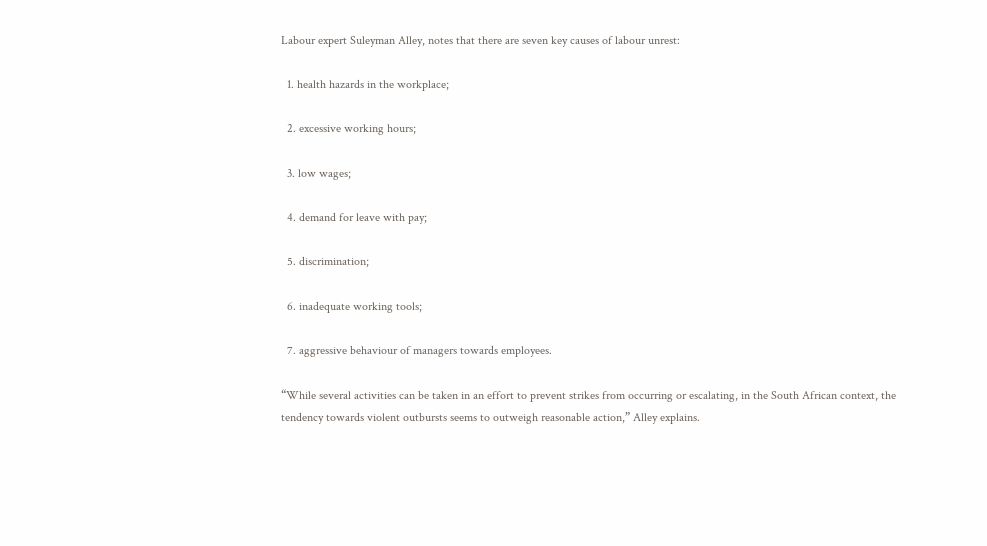Labour expert Suleyman Alley, notes that there are seven key causes of labour unrest:

  1. health hazards in the workplace;

  2. excessive working hours;

  3. low wages;

  4. demand for leave with pay;

  5. discrimination;

  6. inadequate working tools;

  7. aggressive behaviour of managers towards employees.

“While several activities can be taken in an effort to prevent strikes from occurring or escalating, in the South African context, the tendency towards violent outbursts seems to outweigh reasonable action,” Alley explains.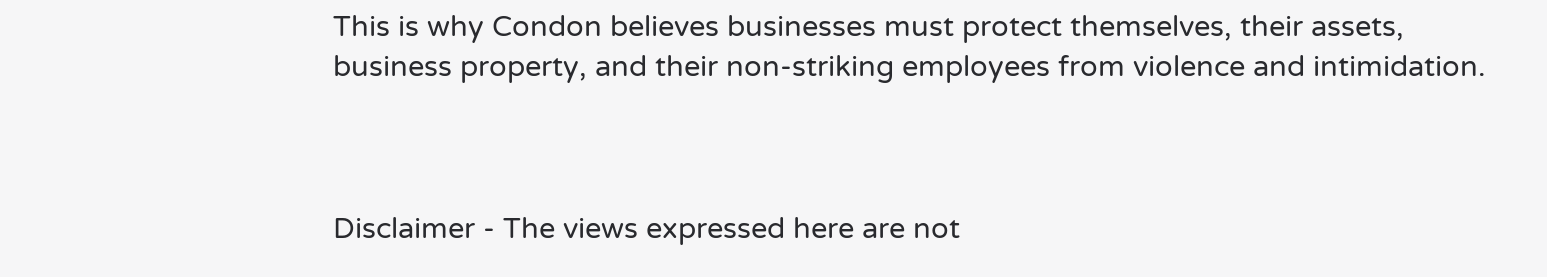This is why Condon believes businesses must protect themselves, their assets, business property, and their non-striking employees from violence and intimidation.



Disclaimer - The views expressed here are not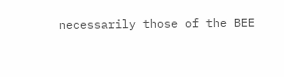necessarily those of the BEE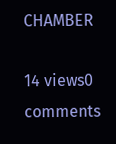CHAMBER

14 views0 comments